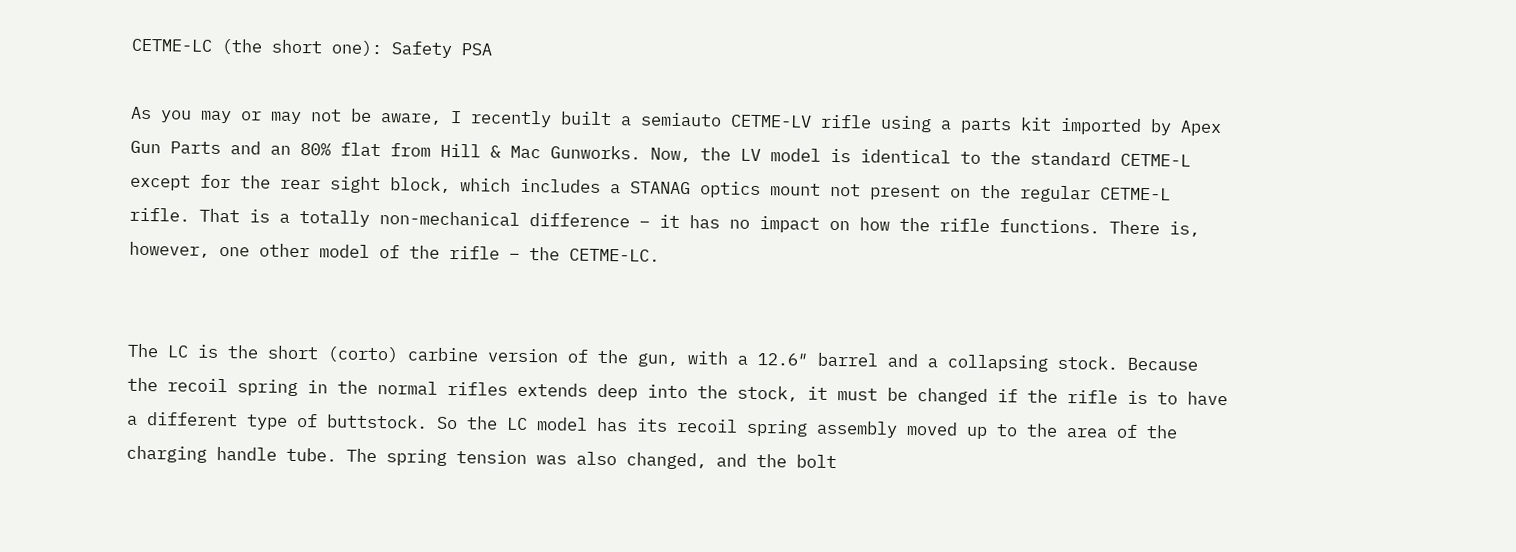CETME-LC (the short one): Safety PSA

As you may or may not be aware, I recently built a semiauto CETME-LV rifle using a parts kit imported by Apex Gun Parts and an 80% flat from Hill & Mac Gunworks. Now, the LV model is identical to the standard CETME-L except for the rear sight block, which includes a STANAG optics mount not present on the regular CETME-L rifle. That is a totally non-mechanical difference – it has no impact on how the rifle functions. There is, however, one other model of the rifle – the CETME-LC.


The LC is the short (corto) carbine version of the gun, with a 12.6″ barrel and a collapsing stock. Because the recoil spring in the normal rifles extends deep into the stock, it must be changed if the rifle is to have a different type of buttstock. So the LC model has its recoil spring assembly moved up to the area of the charging handle tube. The spring tension was also changed, and the bolt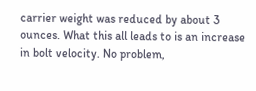carrier weight was reduced by about 3 ounces. What this all leads to is an increase in bolt velocity. No problem,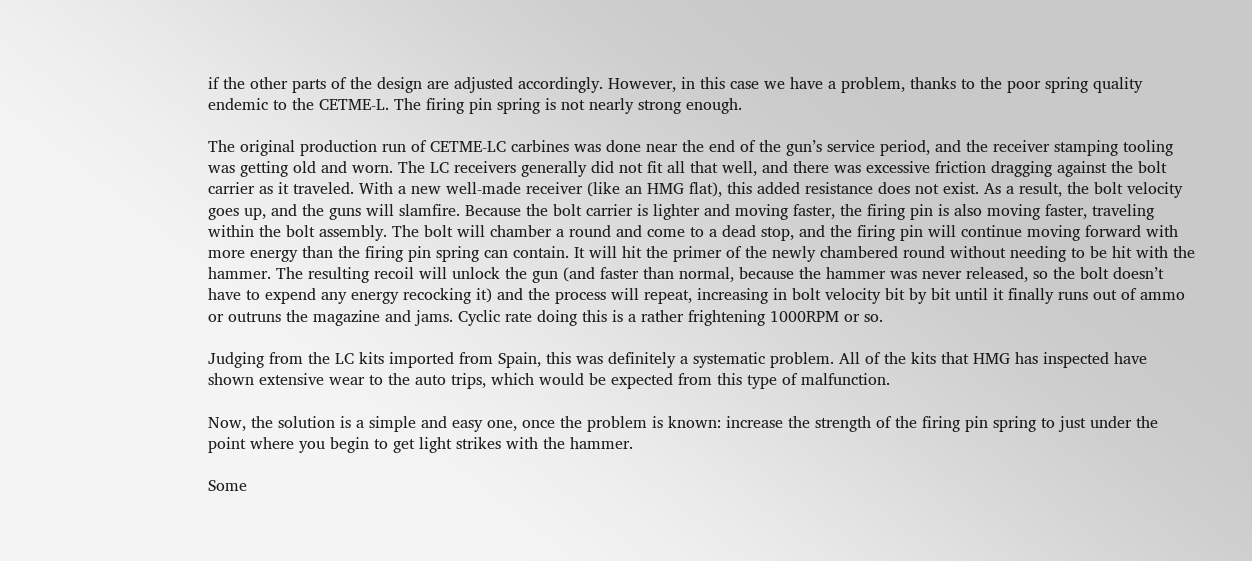if the other parts of the design are adjusted accordingly. However, in this case we have a problem, thanks to the poor spring quality endemic to the CETME-L. The firing pin spring is not nearly strong enough.

The original production run of CETME-LC carbines was done near the end of the gun’s service period, and the receiver stamping tooling was getting old and worn. The LC receivers generally did not fit all that well, and there was excessive friction dragging against the bolt carrier as it traveled. With a new well-made receiver (like an HMG flat), this added resistance does not exist. As a result, the bolt velocity goes up, and the guns will slamfire. Because the bolt carrier is lighter and moving faster, the firing pin is also moving faster, traveling within the bolt assembly. The bolt will chamber a round and come to a dead stop, and the firing pin will continue moving forward with more energy than the firing pin spring can contain. It will hit the primer of the newly chambered round without needing to be hit with the hammer. The resulting recoil will unlock the gun (and faster than normal, because the hammer was never released, so the bolt doesn’t have to expend any energy recocking it) and the process will repeat, increasing in bolt velocity bit by bit until it finally runs out of ammo or outruns the magazine and jams. Cyclic rate doing this is a rather frightening 1000RPM or so.

Judging from the LC kits imported from Spain, this was definitely a systematic problem. All of the kits that HMG has inspected have shown extensive wear to the auto trips, which would be expected from this type of malfunction.

Now, the solution is a simple and easy one, once the problem is known: increase the strength of the firing pin spring to just under the point where you begin to get light strikes with the hammer.

Some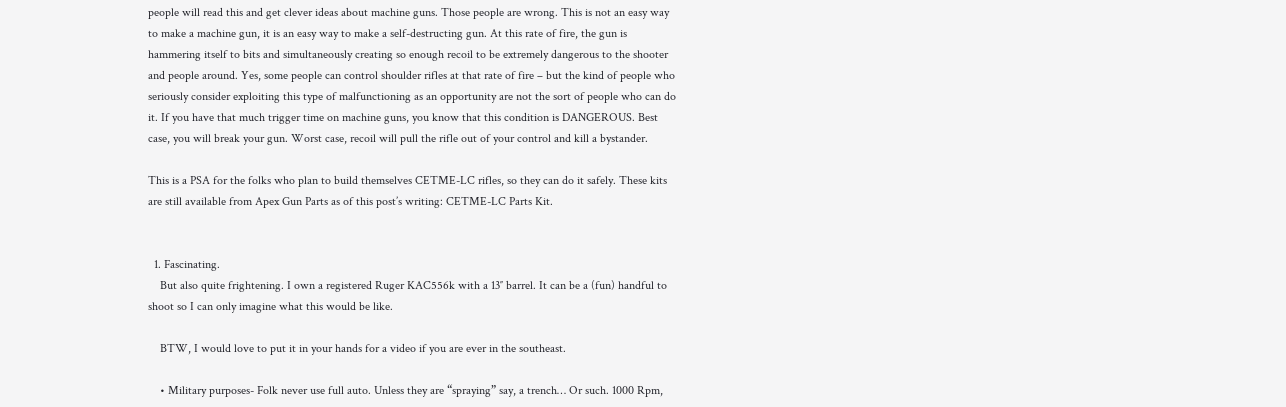people will read this and get clever ideas about machine guns. Those people are wrong. This is not an easy way to make a machine gun, it is an easy way to make a self-destructing gun. At this rate of fire, the gun is hammering itself to bits and simultaneously creating so enough recoil to be extremely dangerous to the shooter and people around. Yes, some people can control shoulder rifles at that rate of fire – but the kind of people who seriously consider exploiting this type of malfunctioning as an opportunity are not the sort of people who can do it. If you have that much trigger time on machine guns, you know that this condition is DANGEROUS. Best case, you will break your gun. Worst case, recoil will pull the rifle out of your control and kill a bystander.

This is a PSA for the folks who plan to build themselves CETME-LC rifles, so they can do it safely. These kits are still available from Apex Gun Parts as of this post’s writing: CETME-LC Parts Kit.


  1. Fascinating.
    But also quite frightening. I own a registered Ruger KAC556k with a 13″ barrel. It can be a (fun) handful to shoot so I can only imagine what this would be like.

    BTW, I would love to put it in your hands for a video if you are ever in the southeast.

    • Military purposes- Folk never use full auto. Unless they are “spraying” say, a trench… Or such. 1000 Rpm,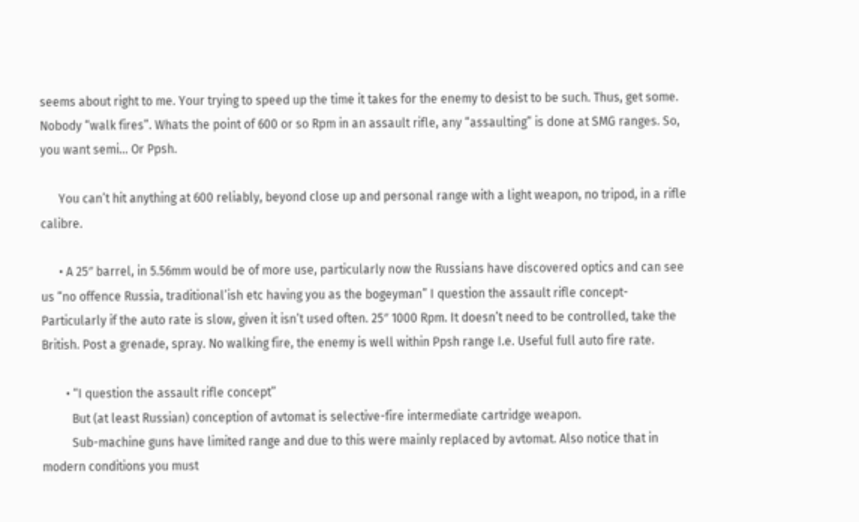seems about right to me. Your trying to speed up the time it takes for the enemy to desist to be such. Thus, get some. Nobody “walk fires”. Whats the point of 600 or so Rpm in an assault rifle, any “assaulting” is done at SMG ranges. So, you want semi… Or Ppsh.

      You can’t hit anything at 600 reliably, beyond close up and personal range with a light weapon, no tripod, in a rifle calibre.

      • A 25″ barrel, in 5.56mm would be of more use, particularly now the Russians have discovered optics and can see us “no offence Russia, traditional’ish etc having you as the bogeyman” I question the assault rifle concept- Particularly if the auto rate is slow, given it isn’t used often. 25″ 1000 Rpm. It doesn’t need to be controlled, take the British. Post a grenade, spray. No walking fire, the enemy is well within Ppsh range I.e. Useful full auto fire rate.

        • “I question the assault rifle concept”
          But (at least Russian) conception of avtomat is selective-fire intermediate cartridge weapon.
          Sub-machine guns have limited range and due to this were mainly replaced by avtomat. Also notice that in modern conditions you must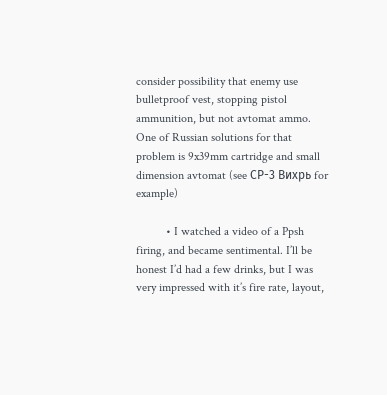consider possibility that enemy use bulletproof vest, stopping pistol ammunition, but not avtomat ammo. One of Russian solutions for that problem is 9x39mm cartridge and small dimension avtomat (see СР-3 Вихрь for example)

          • I watched a video of a Ppsh firing, and became sentimental. I’ll be honest I’d had a few drinks, but I was very impressed with it’s fire rate, layout,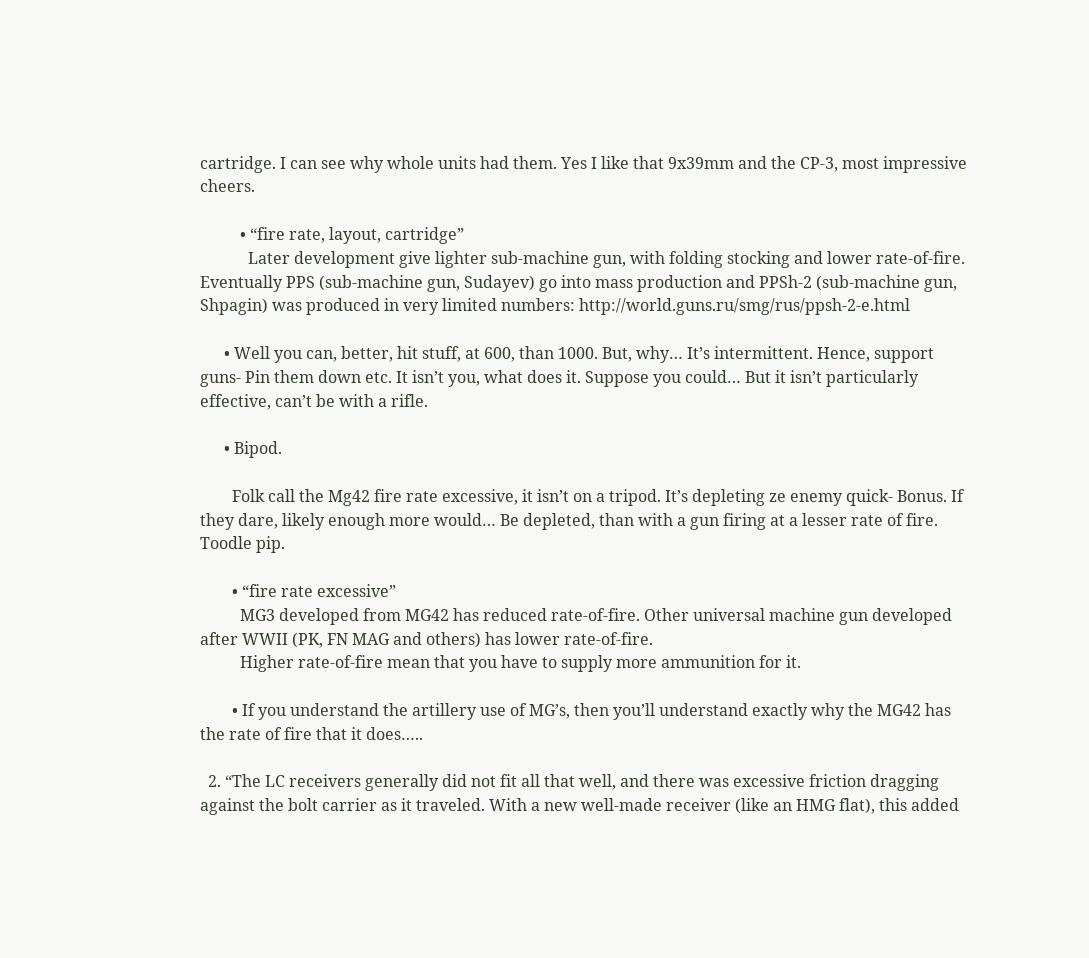cartridge. I can see why whole units had them. Yes I like that 9x39mm and the CP-3, most impressive cheers.

          • “fire rate, layout, cartridge”
            Later development give lighter sub-machine gun, with folding stocking and lower rate-of-fire. Eventually PPS (sub-machine gun, Sudayev) go into mass production and PPSh-2 (sub-machine gun, Shpagin) was produced in very limited numbers: http://world.guns.ru/smg/rus/ppsh-2-e.html

      • Well you can, better, hit stuff, at 600, than 1000. But, why… It’s intermittent. Hence, support guns- Pin them down etc. It isn’t you, what does it. Suppose you could… But it isn’t particularly effective, can’t be with a rifle.

      • Bipod.

        Folk call the Mg42 fire rate excessive, it isn’t on a tripod. It’s depleting ze enemy quick- Bonus. If they dare, likely enough more would… Be depleted, than with a gun firing at a lesser rate of fire. Toodle pip.

        • “fire rate excessive”
          MG3 developed from MG42 has reduced rate-of-fire. Other universal machine gun developed after WWII (PK, FN MAG and others) has lower rate-of-fire.
          Higher rate-of-fire mean that you have to supply more ammunition for it.

        • If you understand the artillery use of MG’s, then you’ll understand exactly why the MG42 has the rate of fire that it does…..

  2. “The LC receivers generally did not fit all that well, and there was excessive friction dragging against the bolt carrier as it traveled. With a new well-made receiver (like an HMG flat), this added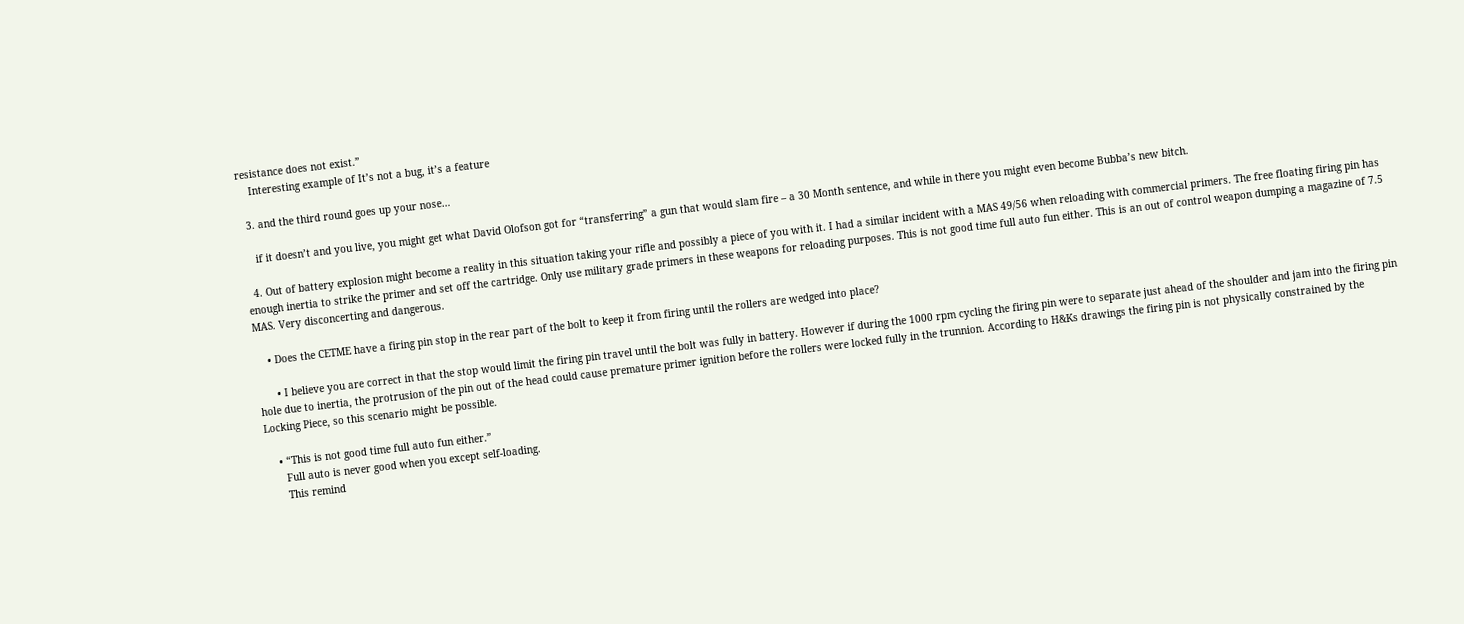resistance does not exist.”
    Interesting example of It’s not a bug, it’s a feature

  3. and the third round goes up your nose…

    if it doesn’t and you live, you might get what David Olofson got for “transferring” a gun that would slam fire – a 30 Month sentence, and while in there you might even become Bubba’s new bitch.

  4. Out of battery explosion might become a reality in this situation taking your rifle and possibly a piece of you with it. I had a similar incident with a MAS 49/56 when reloading with commercial primers. The free floating firing pin has enough inertia to strike the primer and set off the cartridge. Only use military grade primers in these weapons for reloading purposes. This is not good time full auto fun either. This is an out of control weapon dumping a magazine of 7.5 MAS. Very disconcerting and dangerous.

    • Does the CETME have a firing pin stop in the rear part of the bolt to keep it from firing until the rollers are wedged into place?

      • I believe you are correct in that the stop would limit the firing pin travel until the bolt was fully in battery. However if during the 1000 rpm cycling the firing pin were to separate just ahead of the shoulder and jam into the firing pin hole due to inertia, the protrusion of the pin out of the head could cause premature primer ignition before the rollers were locked fully in the trunnion. According to H&Ks drawings the firing pin is not physically constrained by the Locking Piece, so this scenario might be possible.

    • “This is not good time full auto fun either.”
      Full auto is never good when you except self-loading.
      This remind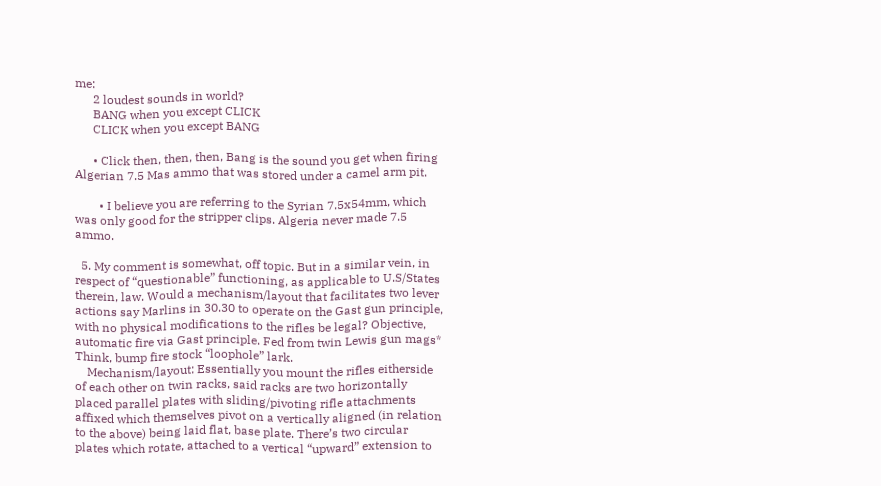me:
      2 loudest sounds in world?
      BANG when you except CLICK
      CLICK when you except BANG

      • Click then, then, then, Bang is the sound you get when firing Algerian 7.5 Mas ammo that was stored under a camel arm pit.

        • I believe you are referring to the Syrian 7.5x54mm, which was only good for the stripper clips. Algeria never made 7.5 ammo.

  5. My comment is somewhat, off topic. But in a similar vein, in respect of “questionable” functioning, as applicable to U.S/States therein, law. Would a mechanism/layout that facilitates two lever actions say Marlins in 30.30 to operate on the Gast gun principle, with no physical modifications to the rifles be legal? Objective, automatic fire via Gast principle. Fed from twin Lewis gun mags* Think, bump fire stock “loophole” lark.
    Mechanism/layout: Essentially you mount the rifles eitherside of each other on twin racks, said racks are two horizontally placed parallel plates with sliding/pivoting rifle attachments affixed which themselves pivot on a vertically aligned (in relation to the above) being laid flat, base plate. There’s two circular plates which rotate, attached to a vertical “upward” extension to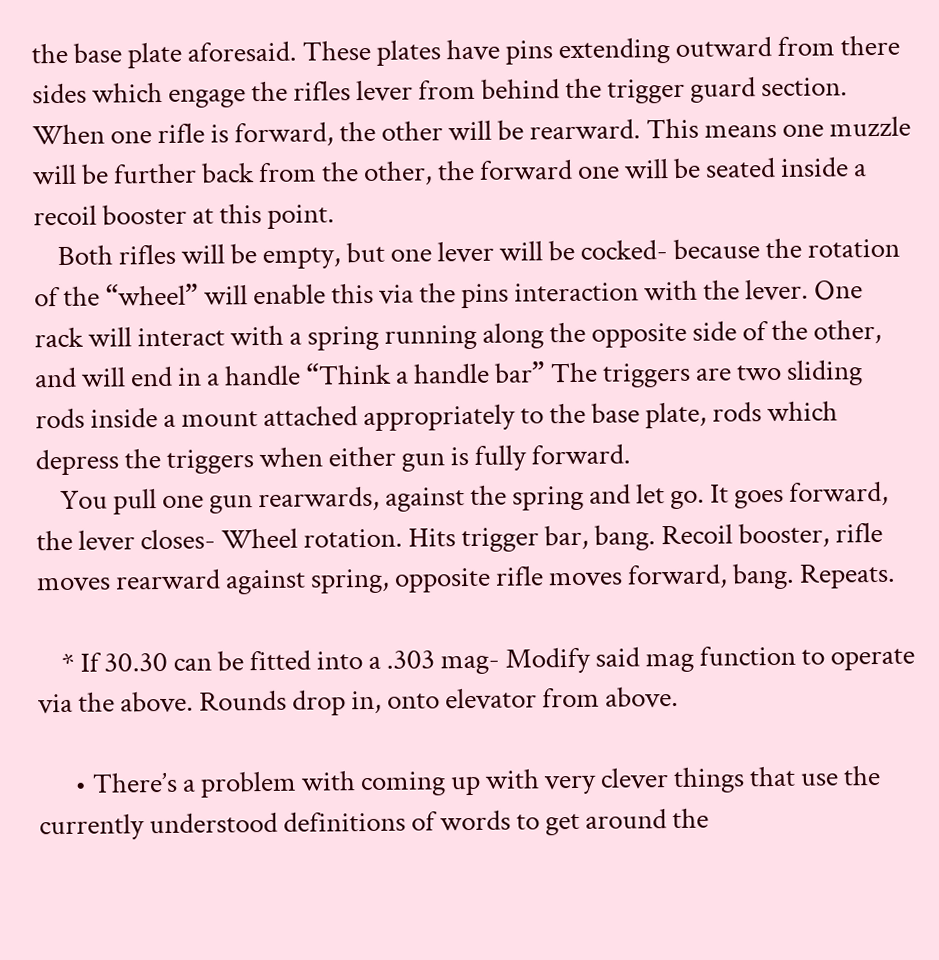the base plate aforesaid. These plates have pins extending outward from there sides which engage the rifles lever from behind the trigger guard section. When one rifle is forward, the other will be rearward. This means one muzzle will be further back from the other, the forward one will be seated inside a recoil booster at this point.
    Both rifles will be empty, but one lever will be cocked- because the rotation of the “wheel” will enable this via the pins interaction with the lever. One rack will interact with a spring running along the opposite side of the other, and will end in a handle “Think a handle bar” The triggers are two sliding rods inside a mount attached appropriately to the base plate, rods which depress the triggers when either gun is fully forward.
    You pull one gun rearwards, against the spring and let go. It goes forward, the lever closes- Wheel rotation. Hits trigger bar, bang. Recoil booster, rifle moves rearward against spring, opposite rifle moves forward, bang. Repeats.

    * If 30.30 can be fitted into a .303 mag- Modify said mag function to operate via the above. Rounds drop in, onto elevator from above.

      • There’s a problem with coming up with very clever things that use the currently understood definitions of words to get around the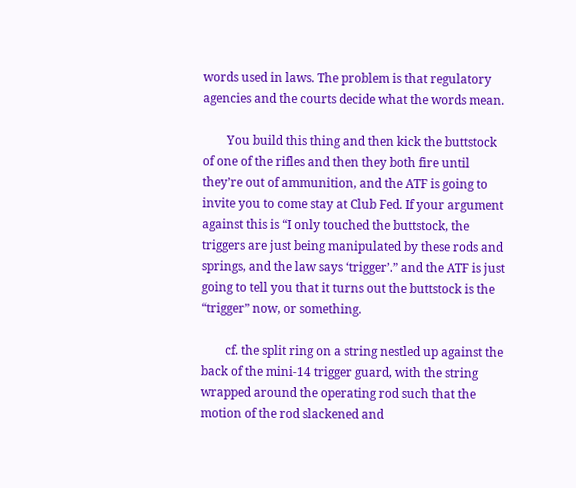words used in laws. The problem is that regulatory agencies and the courts decide what the words mean.

        You build this thing and then kick the buttstock of one of the rifles and then they both fire until they’re out of ammunition, and the ATF is going to invite you to come stay at Club Fed. If your argument against this is “I only touched the buttstock, the triggers are just being manipulated by these rods and springs, and the law says ‘trigger’.” and the ATF is just going to tell you that it turns out the buttstock is the “trigger” now, or something.

        cf. the split ring on a string nestled up against the back of the mini-14 trigger guard, with the string wrapped around the operating rod such that the motion of the rod slackened and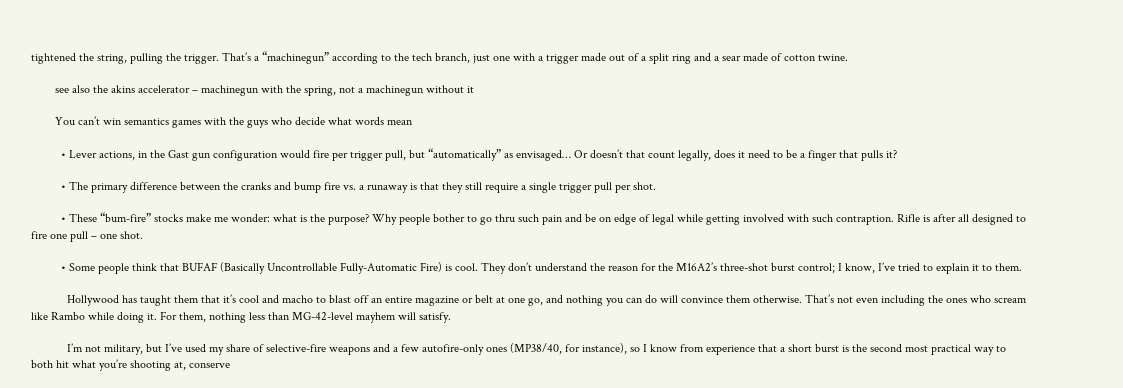tightened the string, pulling the trigger. That’s a “machinegun” according to the tech branch, just one with a trigger made out of a split ring and a sear made of cotton twine.

        see also the akins accelerator – machinegun with the spring, not a machinegun without it

        You can’t win semantics games with the guys who decide what words mean

          • Lever actions, in the Gast gun configuration would fire per trigger pull, but “automatically” as envisaged… Or doesn’t that count legally, does it need to be a finger that pulls it?

          • The primary difference between the cranks and bump fire vs. a runaway is that they still require a single trigger pull per shot.

          • These “bum-fire” stocks make me wonder: what is the purpose? Why people bother to go thru such pain and be on edge of legal while getting involved with such contraption. Rifle is after all designed to fire one pull – one shot.

          • Some people think that BUFAF (Basically Uncontrollable Fully-Automatic Fire) is cool. They don’t understand the reason for the M16A2’s three-shot burst control; I know, I’ve tried to explain it to them.

            Hollywood has taught them that it’s cool and macho to blast off an entire magazine or belt at one go, and nothing you can do will convince them otherwise. That’s not even including the ones who scream like Rambo while doing it. For them, nothing less than MG-42-level mayhem will satisfy.

            I’m not military, but I’ve used my share of selective-fire weapons and a few autofire-only ones (MP38/40, for instance), so I know from experience that a short burst is the second most practical way to both hit what you’re shooting at, conserve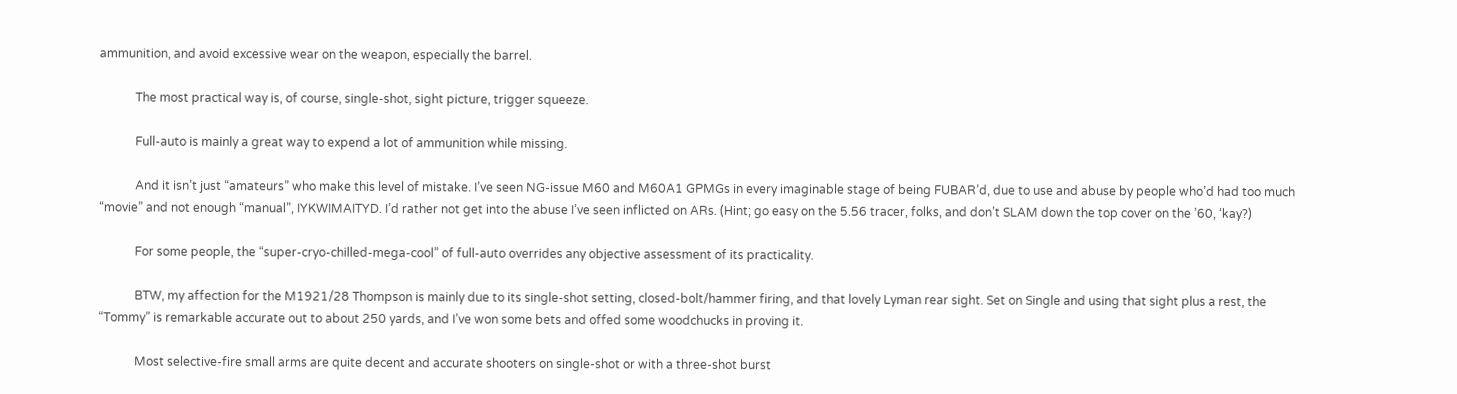ammunition, and avoid excessive wear on the weapon, especially the barrel.

            The most practical way is, of course, single-shot, sight picture, trigger squeeze.

            Full-auto is mainly a great way to expend a lot of ammunition while missing.

            And it isn’t just “amateurs” who make this level of mistake. I’ve seen NG-issue M60 and M60A1 GPMGs in every imaginable stage of being FUBAR’d, due to use and abuse by people who’d had too much “movie” and not enough “manual”, IYKWIMAITYD. I’d rather not get into the abuse I’ve seen inflicted on ARs. (Hint; go easy on the 5.56 tracer, folks, and don’t SLAM down the top cover on the ’60, ‘kay?)

            For some people, the “super-cryo-chilled-mega-cool” of full-auto overrides any objective assessment of its practicality.

            BTW, my affection for the M1921/28 Thompson is mainly due to its single-shot setting, closed-bolt/hammer firing, and that lovely Lyman rear sight. Set on Single and using that sight plus a rest, the “Tommy” is remarkable accurate out to about 250 yards, and I’ve won some bets and offed some woodchucks in proving it.

            Most selective-fire small arms are quite decent and accurate shooters on single-shot or with a three-shot burst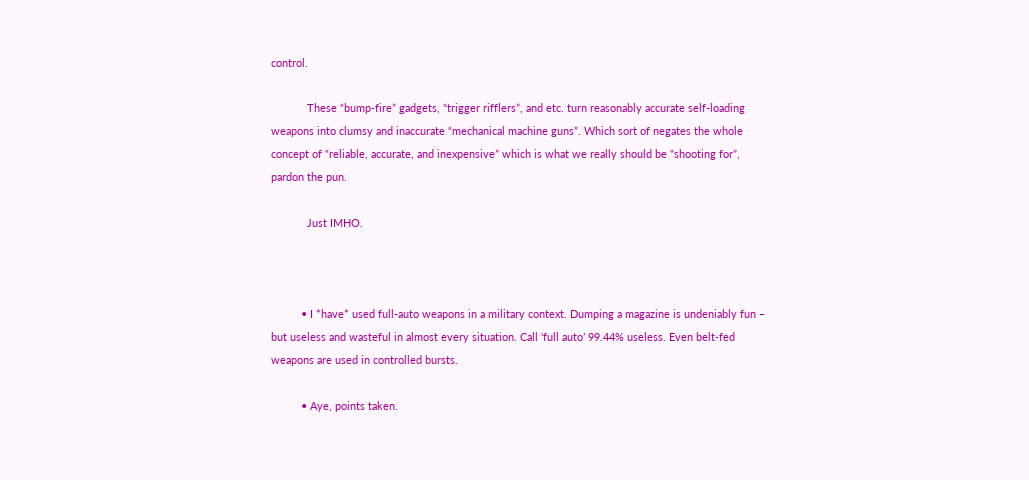control.

            These “bump-fire” gadgets, “trigger rifflers”, and etc. turn reasonably accurate self-loading weapons into clumsy and inaccurate “mechanical machine guns”. Which sort of negates the whole concept of “reliable, accurate, and inexpensive” which is what we really should be “shooting for”, pardon the pun.

            Just IMHO.



          • I *have* used full-auto weapons in a military context. Dumping a magazine is undeniably fun – but useless and wasteful in almost every situation. Call ‘full auto’ 99.44% useless. Even belt-fed weapons are used in controlled bursts.

          • Aye, points taken.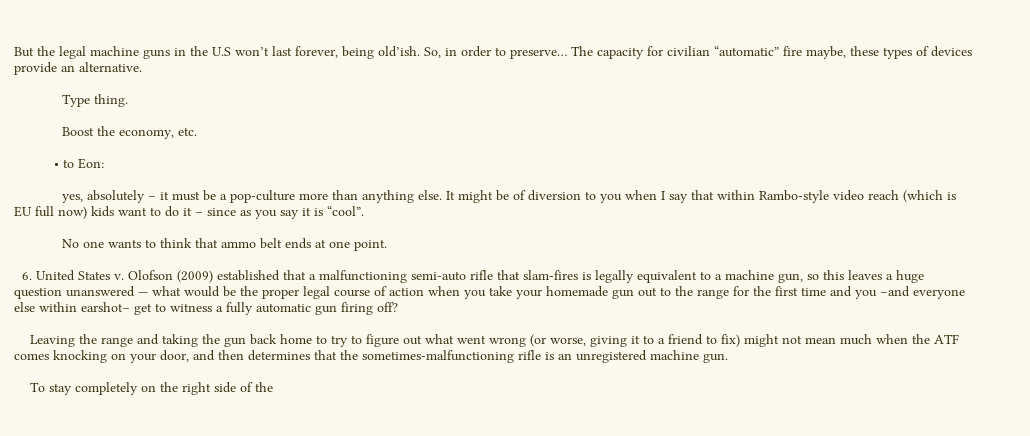But the legal machine guns in the U.S won’t last forever, being old’ish. So, in order to preserve… The capacity for civilian “automatic” fire maybe, these types of devices provide an alternative.

            Type thing.

            Boost the economy, etc.

          • to Eon:

            yes, absolutely – it must be a pop-culture more than anything else. It might be of diversion to you when I say that within Rambo-style video reach (which is EU full now) kids want to do it – since as you say it is “cool”.

            No one wants to think that ammo belt ends at one point.

  6. United States v. Olofson (2009) established that a malfunctioning semi-auto rifle that slam-fires is legally equivalent to a machine gun, so this leaves a huge question unanswered — what would be the proper legal course of action when you take your homemade gun out to the range for the first time and you –and everyone else within earshot– get to witness a fully automatic gun firing off?

    Leaving the range and taking the gun back home to try to figure out what went wrong (or worse, giving it to a friend to fix) might not mean much when the ATF comes knocking on your door, and then determines that the sometimes-malfunctioning rifle is an unregistered machine gun.

    To stay completely on the right side of the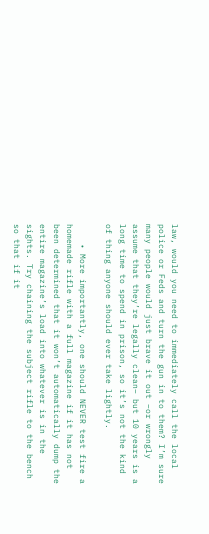law, would you need to immediately call the local police or Feds and turn the gun in to them? I’m sure many people would just brave it out –or wrongly assume that they’re legally clean– but 10 years is a long time to spend in prison, so it’s not the kind of thing anyone should ever take lightly.

    • More importantly, one should NEVER test fire a homemade rifle with a full magazine if it has not been determined that it won’t automatically dump the entire magazine’s load into whatever is in the sights. Try chaining the subject rifle to the bench so that if it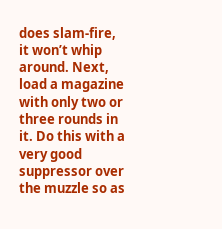does slam-fire, it won’t whip around. Next, load a magazine with only two or three rounds in it. Do this with a very good suppressor over the muzzle so as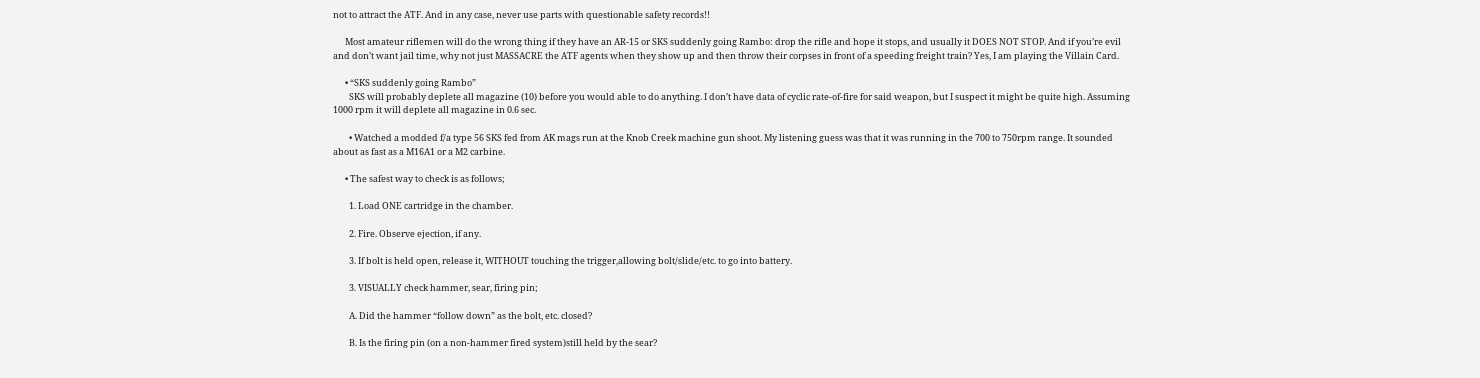not to attract the ATF. And in any case, never use parts with questionable safety records!!

      Most amateur riflemen will do the wrong thing if they have an AR-15 or SKS suddenly going Rambo: drop the rifle and hope it stops, and usually it DOES NOT STOP. And if you’re evil and don’t want jail time, why not just MASSACRE the ATF agents when they show up and then throw their corpses in front of a speeding freight train? Yes, I am playing the Villain Card.

      • “SKS suddenly going Rambo”
        SKS will probably deplete all magazine (10) before you would able to do anything. I don’t have data of cyclic rate-of-fire for said weapon, but I suspect it might be quite high. Assuming 1000 rpm it will deplete all magazine in 0.6 sec.

        • Watched a modded f/a type 56 SKS fed from AK mags run at the Knob Creek machine gun shoot. My listening guess was that it was running in the 700 to 750rpm range. It sounded about as fast as a M16A1 or a M2 carbine.

      • The safest way to check is as follows;

        1. Load ONE cartridge in the chamber.

        2. Fire. Observe ejection, if any.

        3. If bolt is held open, release it, WITHOUT touching the trigger,allowing bolt/slide/etc. to go into battery.

        3. VISUALLY check hammer, sear, firing pin;

        A. Did the hammer “follow down” as the bolt, etc. closed?

        B. Is the firing pin (on a non-hammer fired system)still held by the sear?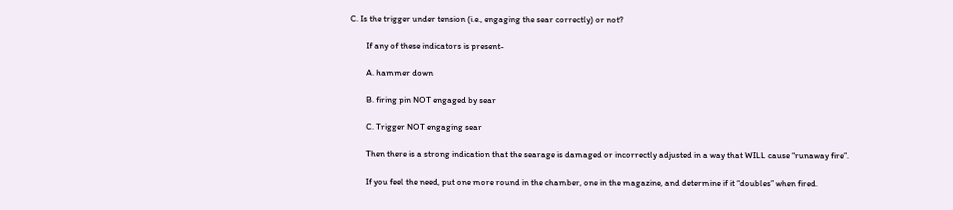C. Is the trigger under tension (i.e., engaging the sear correctly) or not?

        If any of these indicators is present-

        A. hammer down

        B. firing pin NOT engaged by sear

        C. Trigger NOT engaging sear

        Then there is a strong indication that the searage is damaged or incorrectly adjusted in a way that WILL cause “runaway fire”.

        If you feel the need, put one more round in the chamber, one in the magazine, and determine if it “doubles” when fired.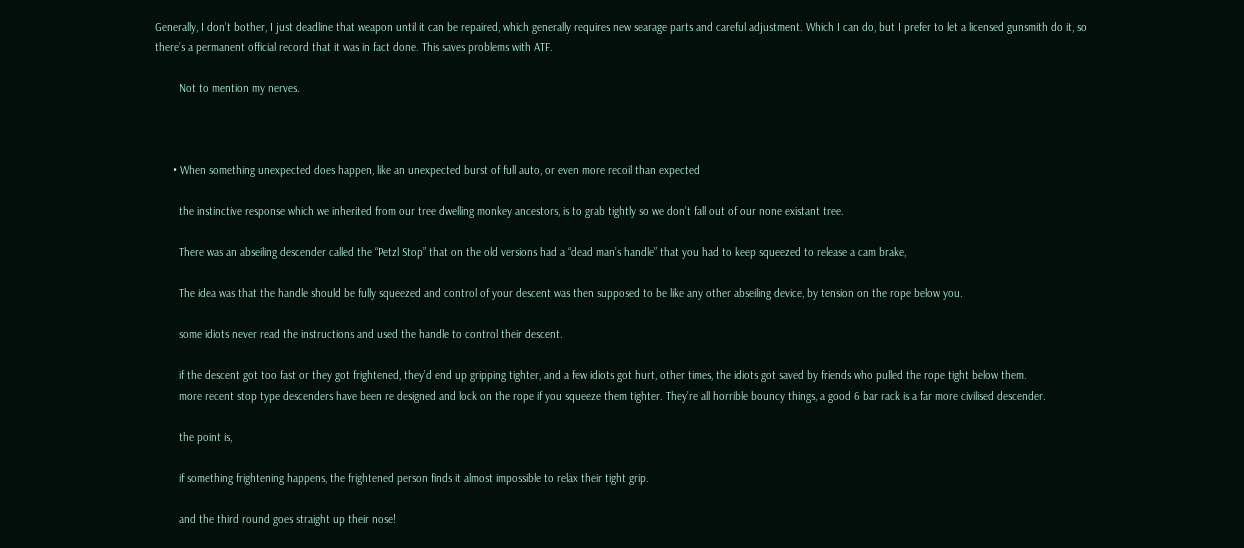Generally, I don’t bother, I just deadline that weapon until it can be repaired, which generally requires new searage parts and careful adjustment. Which I can do, but I prefer to let a licensed gunsmith do it, so there’s a permanent official record that it was in fact done. This saves problems with ATF.

        Not to mention my nerves.



      • When something unexpected does happen, like an unexpected burst of full auto, or even more recoil than expected

        the instinctive response which we inherited from our tree dwelling monkey ancestors, is to grab tightly so we don’t fall out of our none existant tree.

        There was an abseiling descender called the “Petzl Stop” that on the old versions had a “dead man’s handle” that you had to keep squeezed to release a cam brake,

        The idea was that the handle should be fully squeezed and control of your descent was then supposed to be like any other abseiling device, by tension on the rope below you.

        some idiots never read the instructions and used the handle to control their descent.

        if the descent got too fast or they got frightened, they’d end up gripping tighter, and a few idiots got hurt, other times, the idiots got saved by friends who pulled the rope tight below them.
        more recent stop type descenders have been re designed and lock on the rope if you squeeze them tighter. They’re all horrible bouncy things, a good 6 bar rack is a far more civilised descender.

        the point is,

        if something frightening happens, the frightened person finds it almost impossible to relax their tight grip.

        and the third round goes straight up their nose!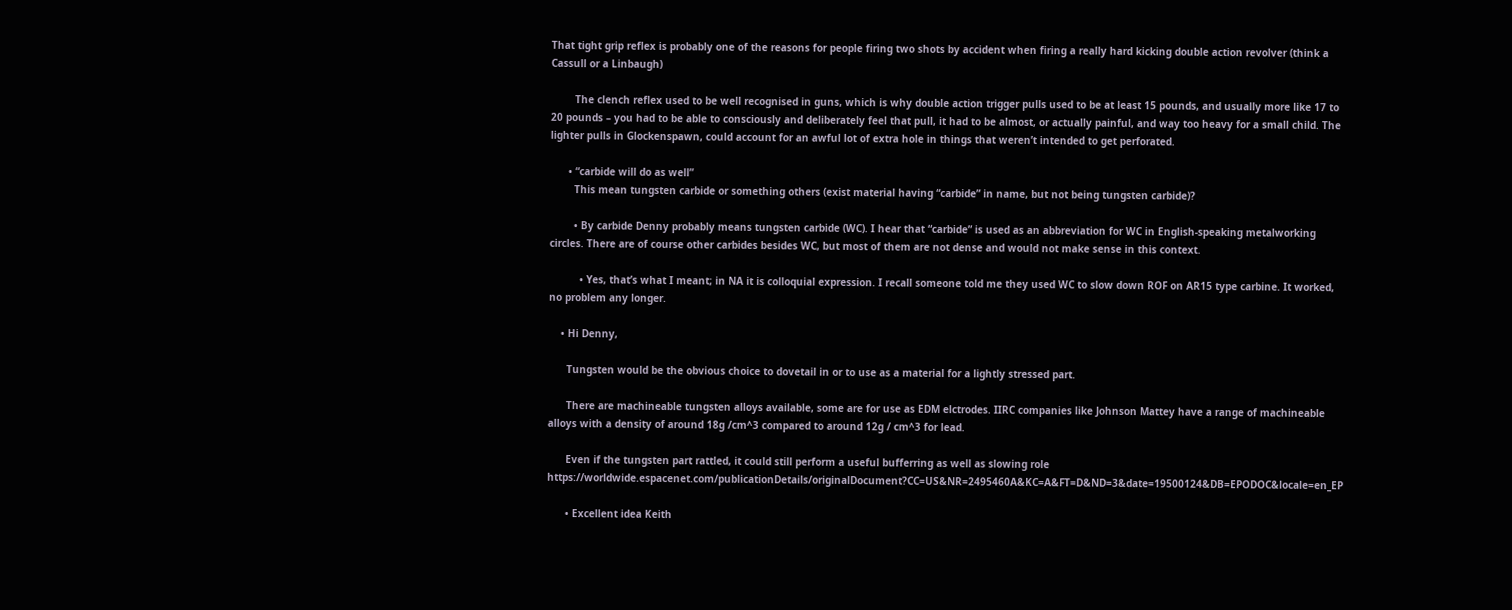That tight grip reflex is probably one of the reasons for people firing two shots by accident when firing a really hard kicking double action revolver (think a Cassull or a Linbaugh)

        The clench reflex used to be well recognised in guns, which is why double action trigger pulls used to be at least 15 pounds, and usually more like 17 to 20 pounds – you had to be able to consciously and deliberately feel that pull, it had to be almost, or actually painful, and way too heavy for a small child. The lighter pulls in Glockenspawn, could account for an awful lot of extra hole in things that weren’t intended to get perforated.

      • “carbide will do as well”
        This mean tungsten carbide or something others (exist material having “carbide” in name, but not being tungsten carbide)?

        • By carbide Denny probably means tungsten carbide (WC). I hear that “carbide” is used as an abbreviation for WC in English-speaking metalworking circles. There are of course other carbides besides WC, but most of them are not dense and would not make sense in this context.

          • Yes, that’s what I meant; in NA it is colloquial expression. I recall someone told me they used WC to slow down ROF on AR15 type carbine. It worked, no problem any longer.

    • Hi Denny,

      Tungsten would be the obvious choice to dovetail in or to use as a material for a lightly stressed part.

      There are machineable tungsten alloys available, some are for use as EDM elctrodes. IIRC companies like Johnson Mattey have a range of machineable alloys with a density of around 18g /cm^3 compared to around 12g / cm^3 for lead.

      Even if the tungsten part rattled, it could still perform a useful bufferring as well as slowing role https://worldwide.espacenet.com/publicationDetails/originalDocument?CC=US&NR=2495460A&KC=A&FT=D&ND=3&date=19500124&DB=EPODOC&locale=en_EP

      • Excellent idea Keith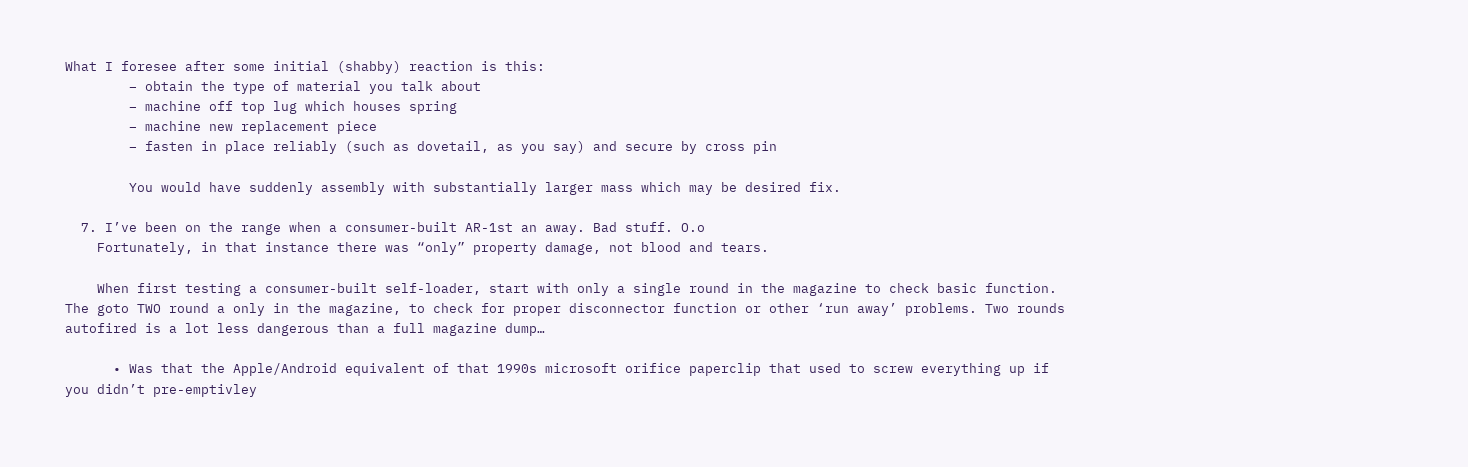What I foresee after some initial (shabby) reaction is this:
        – obtain the type of material you talk about
        – machine off top lug which houses spring
        – machine new replacement piece
        – fasten in place reliably (such as dovetail, as you say) and secure by cross pin

        You would have suddenly assembly with substantially larger mass which may be desired fix.

  7. I’ve been on the range when a consumer-built AR-1st an away. Bad stuff. O.o
    Fortunately, in that instance there was “only” property damage, not blood and tears.

    When first testing a consumer-built self-loader, start with only a single round in the magazine to check basic function. The goto TWO round a only in the magazine, to check for proper disconnector function or other ‘run away’ problems. Two rounds autofired is a lot less dangerous than a full magazine dump…

      • Was that the Apple/Android equivalent of that 1990s microsoft orifice paperclip that used to screw everything up if you didn’t pre-emptivley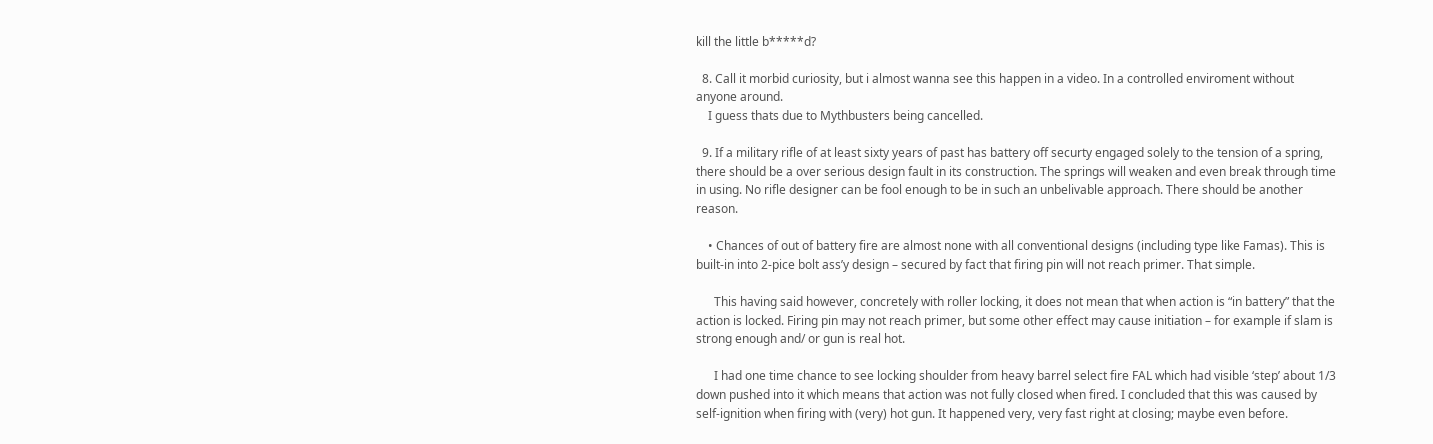kill the little b*****d?

  8. Call it morbid curiosity, but i almost wanna see this happen in a video. In a controlled enviroment without anyone around.
    I guess thats due to Mythbusters being cancelled.

  9. If a military rifle of at least sixty years of past has battery off securty engaged solely to the tension of a spring, there should be a over serious design fault in its construction. The springs will weaken and even break through time in using. No rifle designer can be fool enough to be in such an unbelivable approach. There should be another reason.

    • Chances of out of battery fire are almost none with all conventional designs (including type like Famas). This is built-in into 2-pice bolt ass’y design – secured by fact that firing pin will not reach primer. That simple.

      This having said however, concretely with roller locking, it does not mean that when action is “in battery” that the action is locked. Firing pin may not reach primer, but some other effect may cause initiation – for example if slam is strong enough and/ or gun is real hot.

      I had one time chance to see locking shoulder from heavy barrel select fire FAL which had visible ‘step’ about 1/3 down pushed into it which means that action was not fully closed when fired. I concluded that this was caused by self-ignition when firing with (very) hot gun. It happened very, very fast right at closing; maybe even before.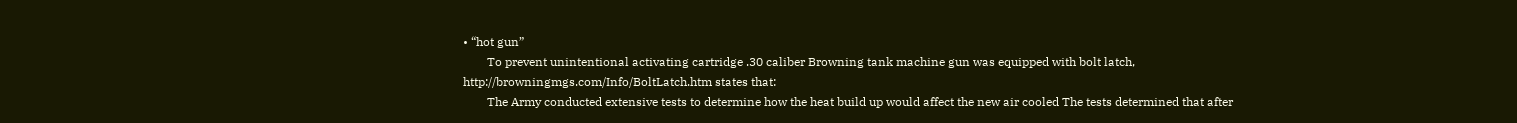• “hot gun”
        To prevent unintentional activating cartridge .30 caliber Browning tank machine gun was equipped with bolt latch, http://browningmgs.com/Info/BoltLatch.htm states that:
        The Army conducted extensive tests to determine how the heat build up would affect the new air cooled The tests determined that after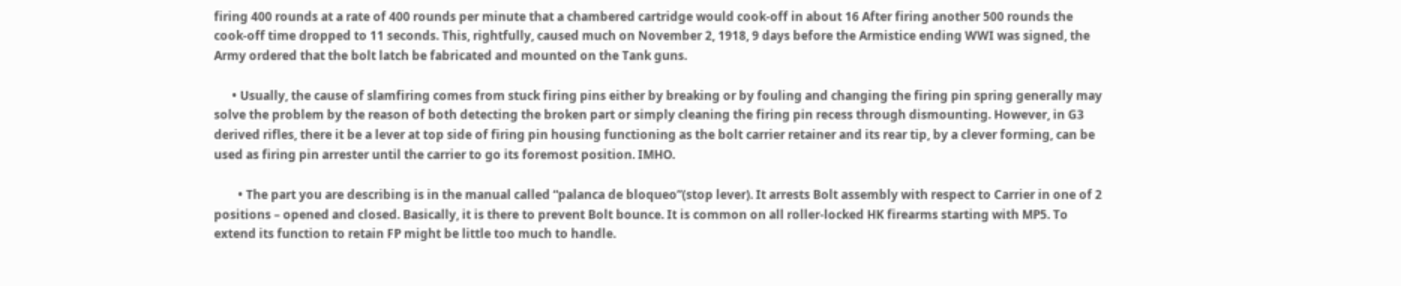firing 400 rounds at a rate of 400 rounds per minute that a chambered cartridge would cook-off in about 16 After firing another 500 rounds the cook-off time dropped to 11 seconds. This, rightfully, caused much on November 2, 1918, 9 days before the Armistice ending WWI was signed, the Army ordered that the bolt latch be fabricated and mounted on the Tank guns.

      • Usually, the cause of slamfiring comes from stuck firing pins either by breaking or by fouling and changing the firing pin spring generally may solve the problem by the reason of both detecting the broken part or simply cleaning the firing pin recess through dismounting. However, in G3 derived rifles, there it be a lever at top side of firing pin housing functioning as the bolt carrier retainer and its rear tip, by a clever forming, can be used as firing pin arrester until the carrier to go its foremost position. IMHO.

        • The part you are describing is in the manual called “palanca de bloqueo”(stop lever). It arrests Bolt assembly with respect to Carrier in one of 2 positions – opened and closed. Basically, it is there to prevent Bolt bounce. It is common on all roller-locked HK firearms starting with MP5. To extend its function to retain FP might be little too much to handle.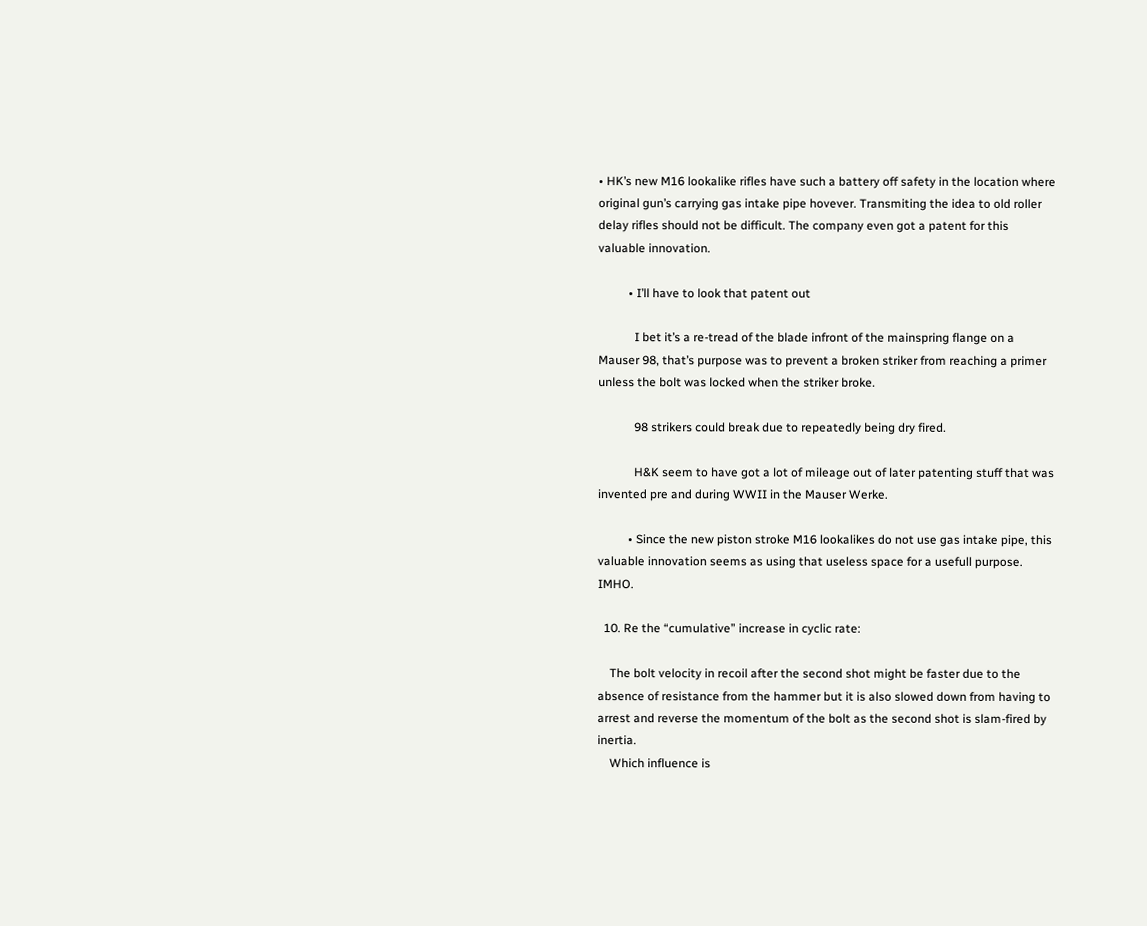• HK’s new M16 lookalike rifles have such a battery off safety in the location where original gun’s carrying gas intake pipe hovever. Transmiting the idea to old roller delay rifles should not be difficult. The company even got a patent for this valuable innovation.

          • I’ll have to look that patent out

            I bet it’s a re-tread of the blade infront of the mainspring flange on a Mauser 98, that’s purpose was to prevent a broken striker from reaching a primer unless the bolt was locked when the striker broke.

            98 strikers could break due to repeatedly being dry fired.

            H&K seem to have got a lot of mileage out of later patenting stuff that was invented pre and during WWII in the Mauser Werke.

          • Since the new piston stroke M16 lookalikes do not use gas intake pipe, this valuable innovation seems as using that useless space for a usefull purpose. IMHO.

  10. Re the “cumulative” increase in cyclic rate:

    The bolt velocity in recoil after the second shot might be faster due to the absence of resistance from the hammer but it is also slowed down from having to arrest and reverse the momentum of the bolt as the second shot is slam-fired by inertia.
    Which influence is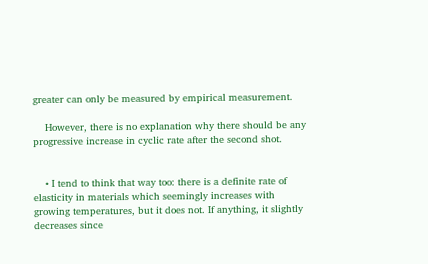greater can only be measured by empirical measurement.

    However, there is no explanation why there should be any progressive increase in cyclic rate after the second shot.


    • I tend to think that way too: there is a definite rate of elasticity in materials which seemingly increases with growing temperatures, but it does not. If anything, it slightly decreases since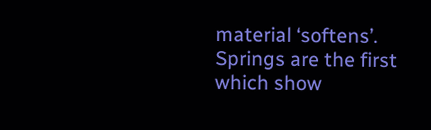material ‘softens’. Springs are the first which show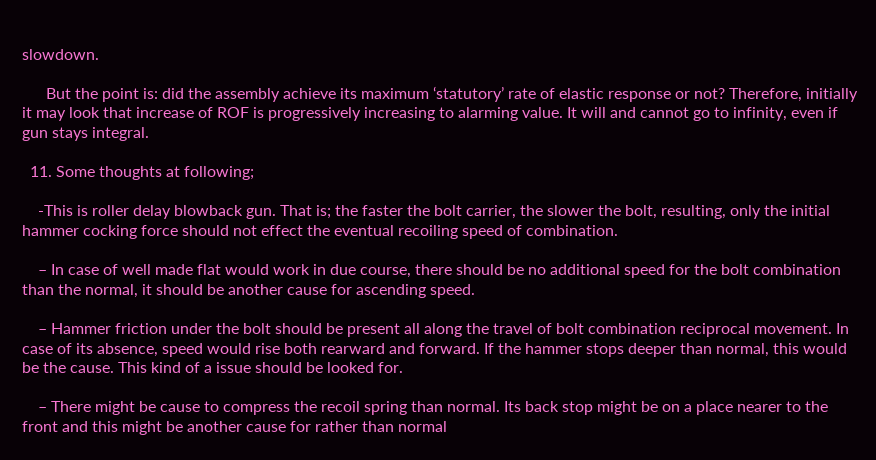slowdown.

      But the point is: did the assembly achieve its maximum ‘statutory’ rate of elastic response or not? Therefore, initially it may look that increase of ROF is progressively increasing to alarming value. It will and cannot go to infinity, even if gun stays integral.

  11. Some thoughts at following;

    -This is roller delay blowback gun. That is; the faster the bolt carrier, the slower the bolt, resulting, only the initial hammer cocking force should not effect the eventual recoiling speed of combination.

    – In case of well made flat would work in due course, there should be no additional speed for the bolt combination than the normal, it should be another cause for ascending speed.

    – Hammer friction under the bolt should be present all along the travel of bolt combination reciprocal movement. In case of its absence, speed would rise both rearward and forward. If the hammer stops deeper than normal, this would be the cause. This kind of a issue should be looked for.

    – There might be cause to compress the recoil spring than normal. Its back stop might be on a place nearer to the front and this might be another cause for rather than normal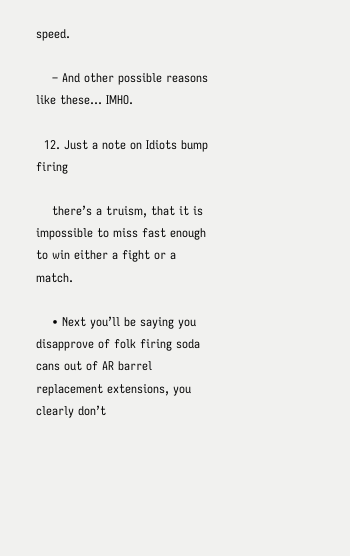speed.

    – And other possible reasons like these… IMHO.

  12. Just a note on Idiots bump firing

    there’s a truism, that it is impossible to miss fast enough to win either a fight or a match.

    • Next you’ll be saying you disapprove of folk firing soda cans out of AR barrel replacement extensions, you clearly don’t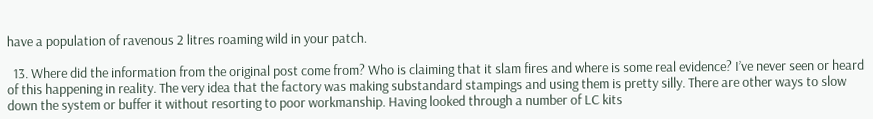have a population of ravenous 2 litres roaming wild in your patch.

  13. Where did the information from the original post come from? Who is claiming that it slam fires and where is some real evidence? I’ve never seen or heard of this happening in reality. The very idea that the factory was making substandard stampings and using them is pretty silly. There are other ways to slow down the system or buffer it without resorting to poor workmanship. Having looked through a number of LC kits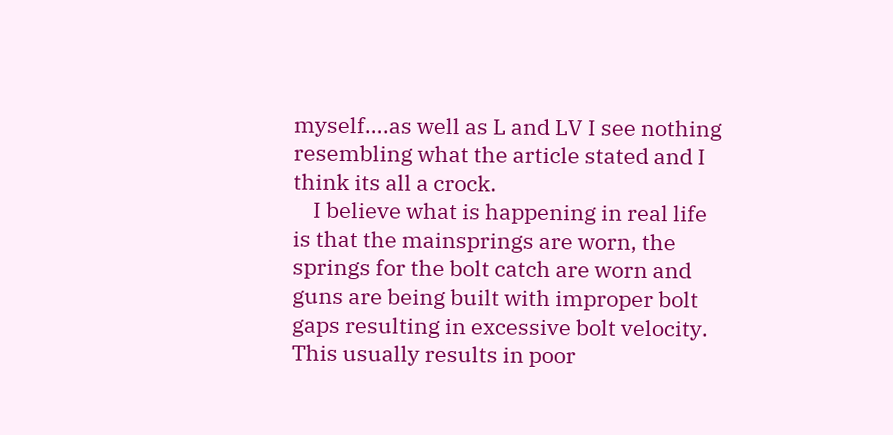myself….as well as L and LV I see nothing resembling what the article stated and I think its all a crock.
    I believe what is happening in real life is that the mainsprings are worn, the springs for the bolt catch are worn and guns are being built with improper bolt gaps resulting in excessive bolt velocity. This usually results in poor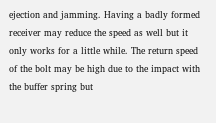ejection and jamming. Having a badly formed receiver may reduce the speed as well but it only works for a little while. The return speed of the bolt may be high due to the impact with the buffer spring but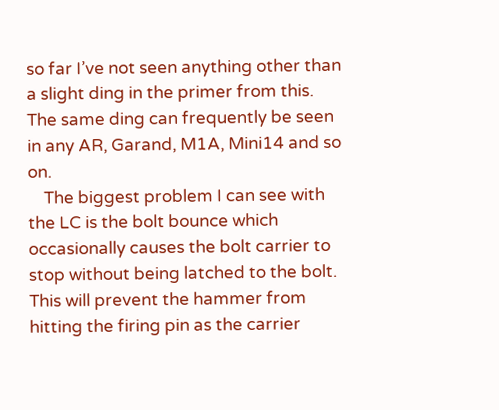so far I’ve not seen anything other than a slight ding in the primer from this. The same ding can frequently be seen in any AR, Garand, M1A, Mini14 and so on.
    The biggest problem I can see with the LC is the bolt bounce which occasionally causes the bolt carrier to stop without being latched to the bolt. This will prevent the hammer from hitting the firing pin as the carrier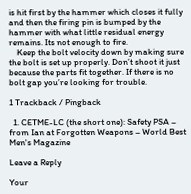is hit first by the hammer which closes it fully and then the firing pin is bumped by the hammer with what little residual energy remains. Its not enough to fire.
    Keep the bolt velocity down by making sure the bolt is set up properly. Don’t shoot it just because the parts fit together. If there is no bolt gap you’re looking for trouble.

1 Trackback / Pingback

  1. CETME-LC (the short one): Safety PSA – from Ian at Forgotten Weapons – World Best Men's Magazine

Leave a Reply

Your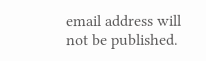email address will not be published.